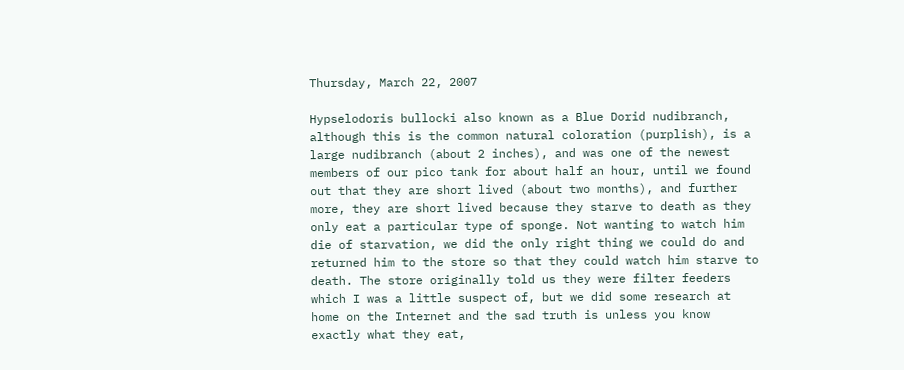Thursday, March 22, 2007

Hypselodoris bullocki also known as a Blue Dorid nudibranch, although this is the common natural coloration (purplish), is a large nudibranch (about 2 inches), and was one of the newest members of our pico tank for about half an hour, until we found out that they are short lived (about two months), and further more, they are short lived because they starve to death as they only eat a particular type of sponge. Not wanting to watch him die of starvation, we did the only right thing we could do and returned him to the store so that they could watch him starve to death. The store originally told us they were filter feeders which I was a little suspect of, but we did some research at home on the Internet and the sad truth is unless you know exactly what they eat,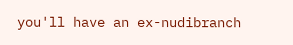you'll have an ex-nudibranch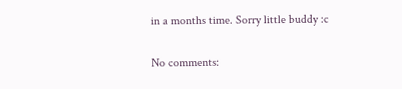in a months time. Sorry little buddy :c

No comments: